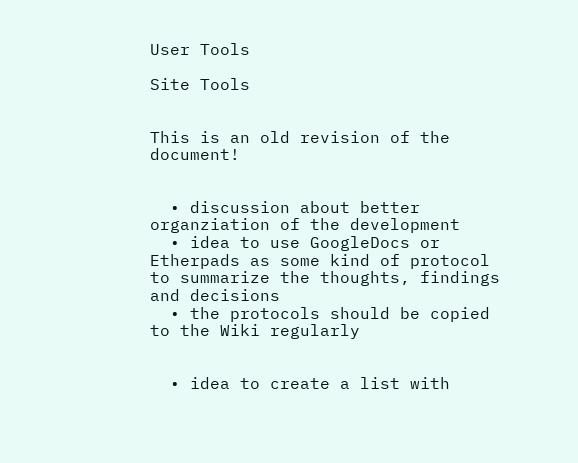User Tools

Site Tools


This is an old revision of the document!


  • discussion about better organziation of the development
  • idea to use GoogleDocs or Etherpads as some kind of protocol to summarize the thoughts, findings and decisions
  • the protocols should be copied to the Wiki regularly


  • idea to create a list with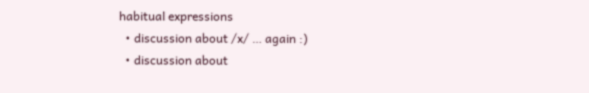habitual expressions
  • discussion about /x/ … again :)
  • discussion about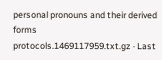personal pronouns and their derived forms
protocols.1469117959.txt.gz · Last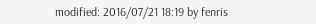modified: 2016/07/21 18:19 by fenris